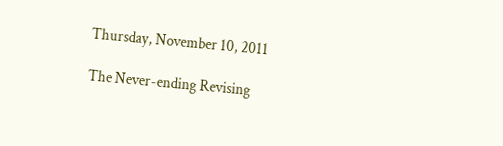Thursday, November 10, 2011

The Never-ending Revising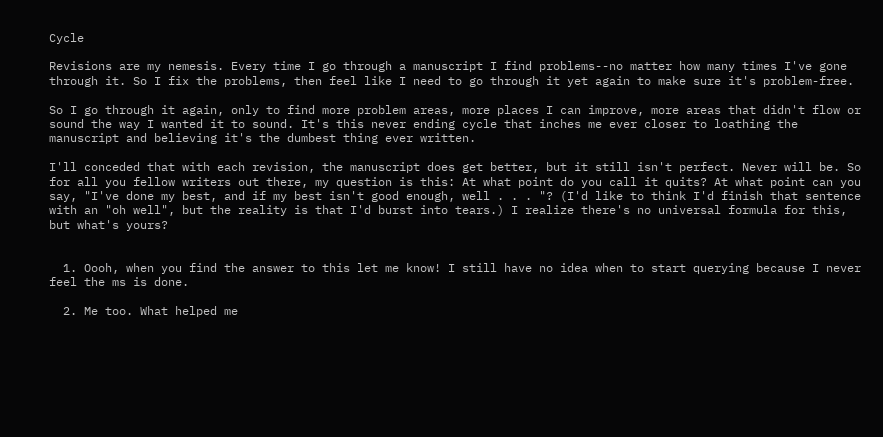Cycle

Revisions are my nemesis. Every time I go through a manuscript I find problems--no matter how many times I've gone through it. So I fix the problems, then feel like I need to go through it yet again to make sure it's problem-free.

So I go through it again, only to find more problem areas, more places I can improve, more areas that didn't flow or sound the way I wanted it to sound. It's this never ending cycle that inches me ever closer to loathing the manuscript and believing it's the dumbest thing ever written.

I'll conceded that with each revision, the manuscript does get better, but it still isn't perfect. Never will be. So for all you fellow writers out there, my question is this: At what point do you call it quits? At what point can you say, "I've done my best, and if my best isn't good enough, well . . . "? (I'd like to think I'd finish that sentence with an "oh well", but the reality is that I'd burst into tears.) I realize there's no universal formula for this, but what's yours?


  1. Oooh, when you find the answer to this let me know! I still have no idea when to start querying because I never feel the ms is done.

  2. Me too. What helped me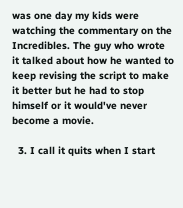was one day my kids were watching the commentary on the Incredibles. The guy who wrote it talked about how he wanted to keep revising the script to make it better but he had to stop himself or it would've never become a movie.

  3. I call it quits when I start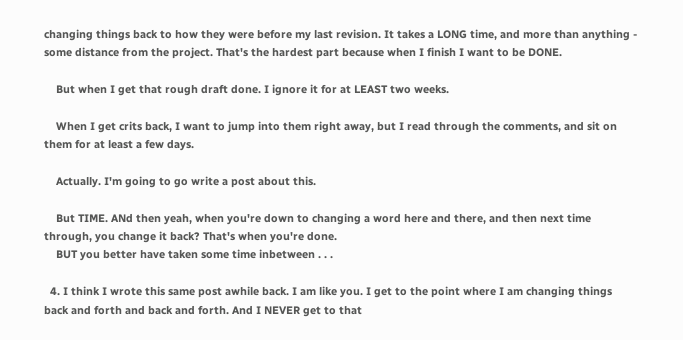changing things back to how they were before my last revision. It takes a LONG time, and more than anything - some distance from the project. That's the hardest part because when I finish I want to be DONE.

    But when I get that rough draft done. I ignore it for at LEAST two weeks.

    When I get crits back, I want to jump into them right away, but I read through the comments, and sit on them for at least a few days.

    Actually. I'm going to go write a post about this.

    But TIME. ANd then yeah, when you're down to changing a word here and there, and then next time through, you change it back? That's when you're done.
    BUT you better have taken some time inbetween . . .

  4. I think I wrote this same post awhile back. I am like you. I get to the point where I am changing things back and forth and back and forth. And I NEVER get to that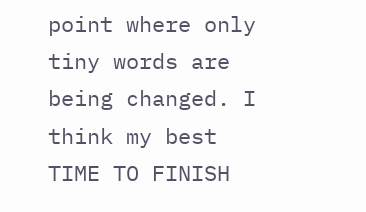point where only tiny words are being changed. I think my best TIME TO FINISH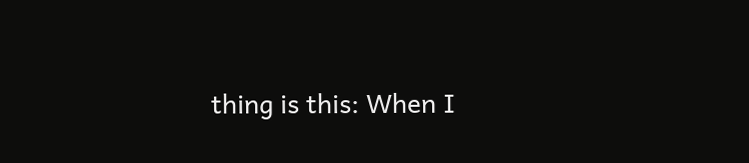thing is this: When I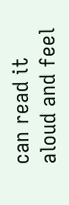can read it aloud and feel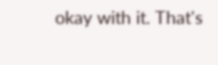okay with it. That's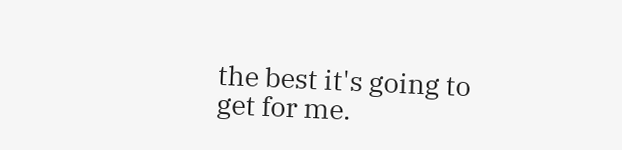the best it's going to get for me.